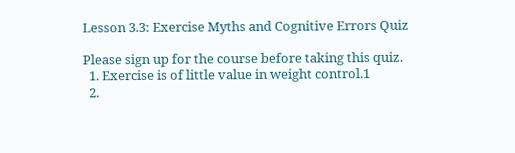Lesson 3.3: Exercise Myths and Cognitive Errors Quiz

Please sign up for the course before taking this quiz.
  1. Exercise is of little value in weight control.1
  2.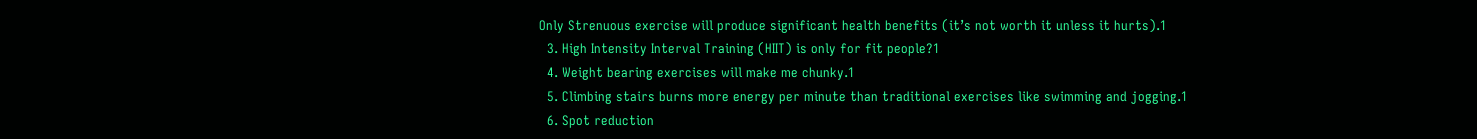Only Strenuous exercise will produce significant health benefits (it’s not worth it unless it hurts).1
  3. High Intensity Interval Training (HIIT) is only for fit people?1
  4. Weight bearing exercises will make me chunky.1
  5. Climbing stairs burns more energy per minute than traditional exercises like swimming and jogging.1
  6. Spot reduction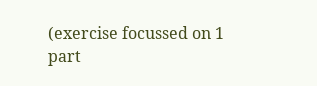(exercise focussed on 1 part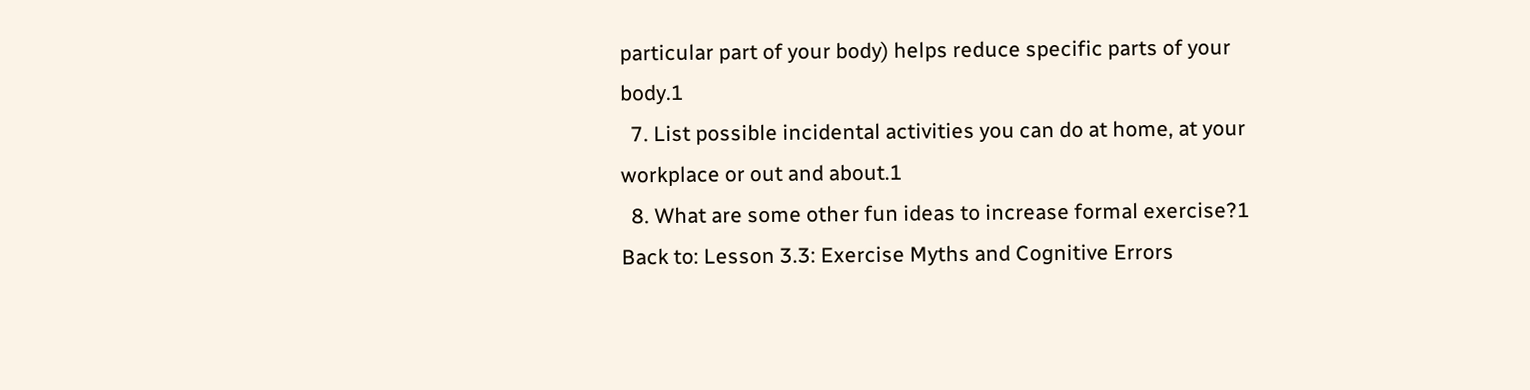particular part of your body) helps reduce specific parts of your body.1
  7. List possible incidental activities you can do at home, at your workplace or out and about.1
  8. What are some other fun ideas to increase formal exercise?1
Back to: Lesson 3.3: Exercise Myths and Cognitive Errors